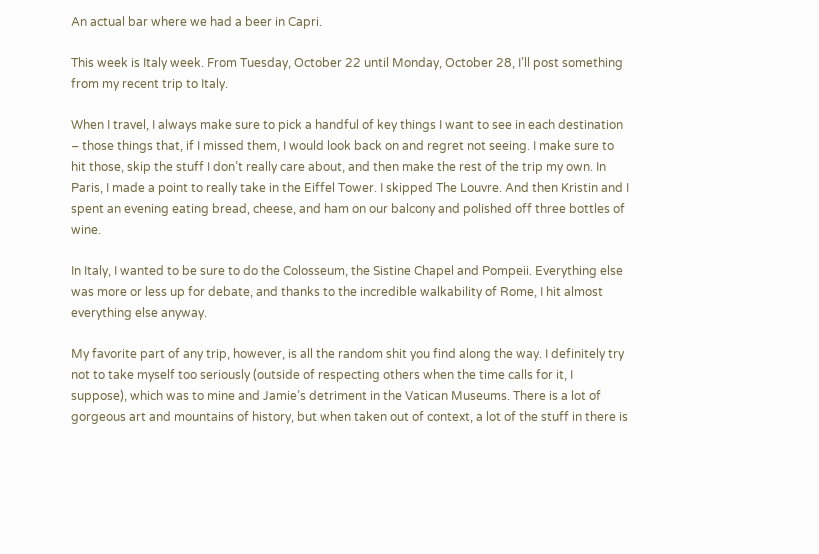An actual bar where we had a beer in Capri.

This week is Italy week. From Tuesday, October 22 until Monday, October 28, I’ll post something from my recent trip to Italy.

When I travel, I always make sure to pick a handful of key things I want to see in each destination – those things that, if I missed them, I would look back on and regret not seeing. I make sure to hit those, skip the stuff I don’t really care about, and then make the rest of the trip my own. In Paris, I made a point to really take in the Eiffel Tower. I skipped The Louvre. And then Kristin and I spent an evening eating bread, cheese, and ham on our balcony and polished off three bottles of wine.

In Italy, I wanted to be sure to do the Colosseum, the Sistine Chapel and Pompeii. Everything else was more or less up for debate, and thanks to the incredible walkability of Rome, I hit almost everything else anyway.

My favorite part of any trip, however, is all the random shit you find along the way. I definitely try not to take myself too seriously (outside of respecting others when the time calls for it, I suppose), which was to mine and Jamie’s detriment in the Vatican Museums. There is a lot of gorgeous art and mountains of history, but when taken out of context, a lot of the stuff in there is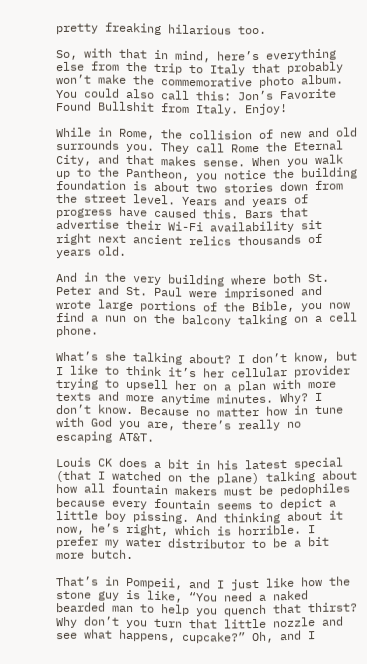pretty freaking hilarious too.

So, with that in mind, here’s everything else from the trip to Italy that probably won’t make the commemorative photo album. You could also call this: Jon’s Favorite Found Bullshit from Italy. Enjoy!

While in Rome, the collision of new and old surrounds you. They call Rome the Eternal City, and that makes sense. When you walk up to the Pantheon, you notice the building foundation is about two stories down from the street level. Years and years of progress have caused this. Bars that advertise their Wi-Fi availability sit right next ancient relics thousands of years old.

And in the very building where both St. Peter and St. Paul were imprisoned and wrote large portions of the Bible, you now find a nun on the balcony talking on a cell phone.

What’s she talking about? I don’t know, but I like to think it’s her cellular provider trying to upsell her on a plan with more texts and more anytime minutes. Why? I don’t know. Because no matter how in tune with God you are, there’s really no escaping AT&T.

Louis CK does a bit in his latest special (that I watched on the plane) talking about how all fountain makers must be pedophiles because every fountain seems to depict a little boy pissing. And thinking about it now, he’s right, which is horrible. I prefer my water distributor to be a bit more butch.

That’s in Pompeii, and I just like how the stone guy is like, “You need a naked bearded man to help you quench that thirst? Why don’t you turn that little nozzle and see what happens, cupcake?” Oh, and I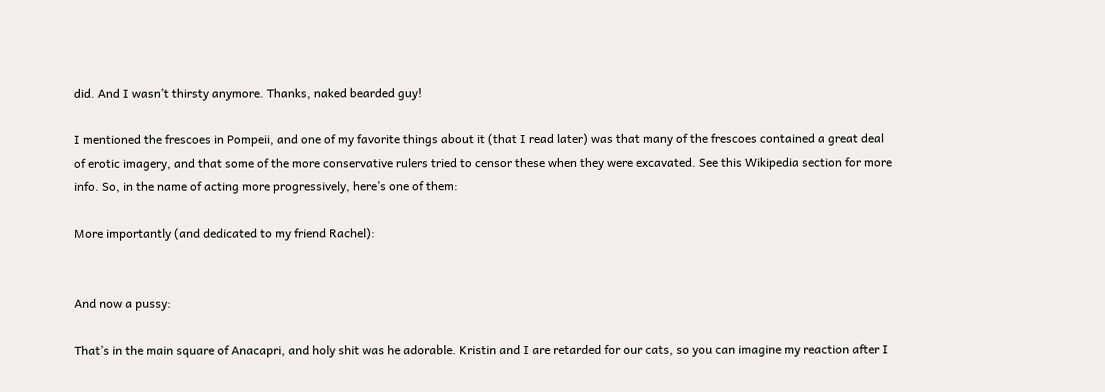did. And I wasn’t thirsty anymore. Thanks, naked bearded guy!

I mentioned the frescoes in Pompeii, and one of my favorite things about it (that I read later) was that many of the frescoes contained a great deal of erotic imagery, and that some of the more conservative rulers tried to censor these when they were excavated. See this Wikipedia section for more info. So, in the name of acting more progressively, here’s one of them:

More importantly (and dedicated to my friend Rachel):


And now a pussy:

That’s in the main square of Anacapri, and holy shit was he adorable. Kristin and I are retarded for our cats, so you can imagine my reaction after I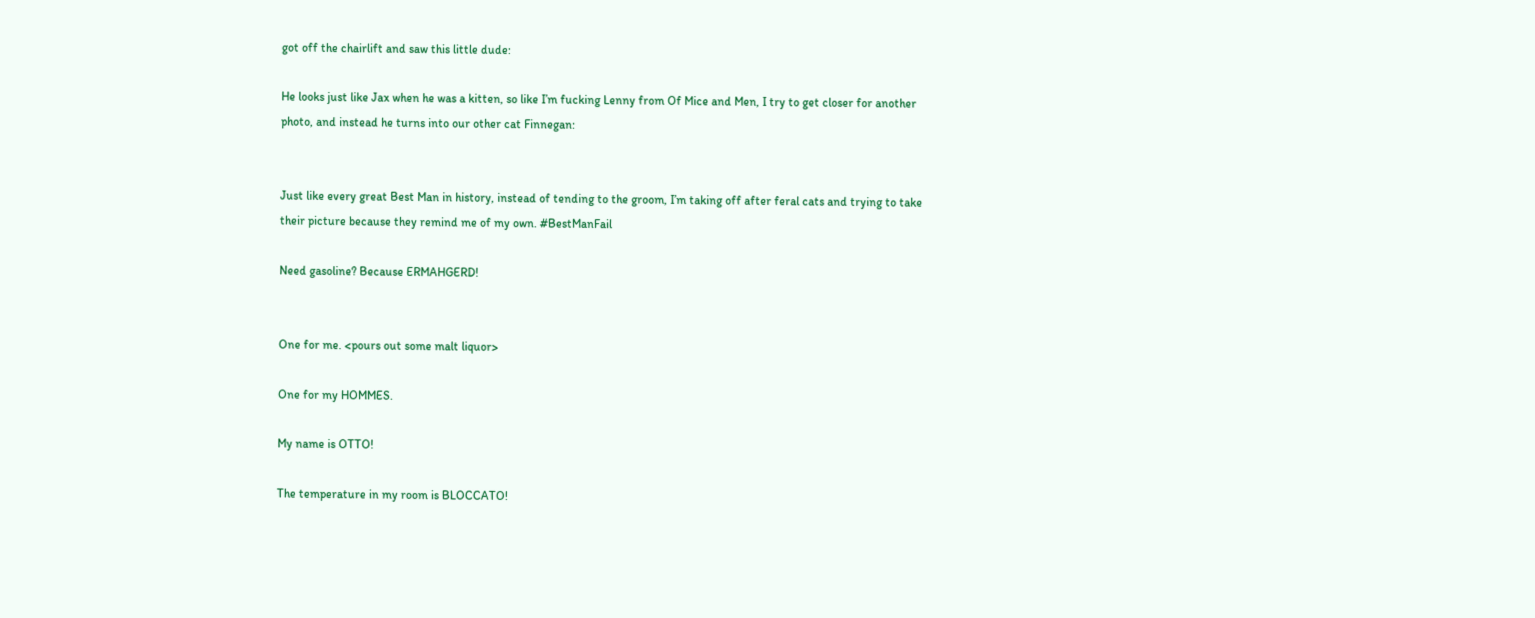got off the chairlift and saw this little dude:

He looks just like Jax when he was a kitten, so like I’m fucking Lenny from Of Mice and Men, I try to get closer for another photo, and instead he turns into our other cat Finnegan:


Just like every great Best Man in history, instead of tending to the groom, I’m taking off after feral cats and trying to take their picture because they remind me of my own. #BestManFail

Need gasoline? Because ERMAHGERD!


One for me. <pours out some malt liquor>

One for my HOMMES.

My name is OTTO!

The temperature in my room is BLOCCATO!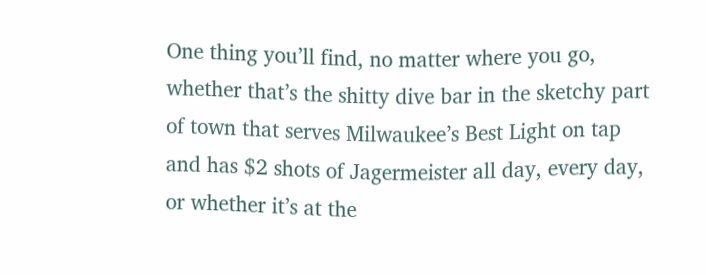One thing you’ll find, no matter where you go, whether that’s the shitty dive bar in the sketchy part of town that serves Milwaukee’s Best Light on tap and has $2 shots of Jagermeister all day, every day, or whether it’s at the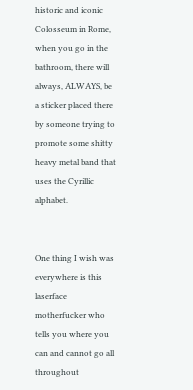historic and iconic Colosseum in Rome, when you go in the bathroom, there will always, ALWAYS, be a sticker placed there by someone trying to promote some shitty heavy metal band that uses the Cyrillic alphabet.


One thing I wish was everywhere is this laserface motherfucker who tells you where you can and cannot go all throughout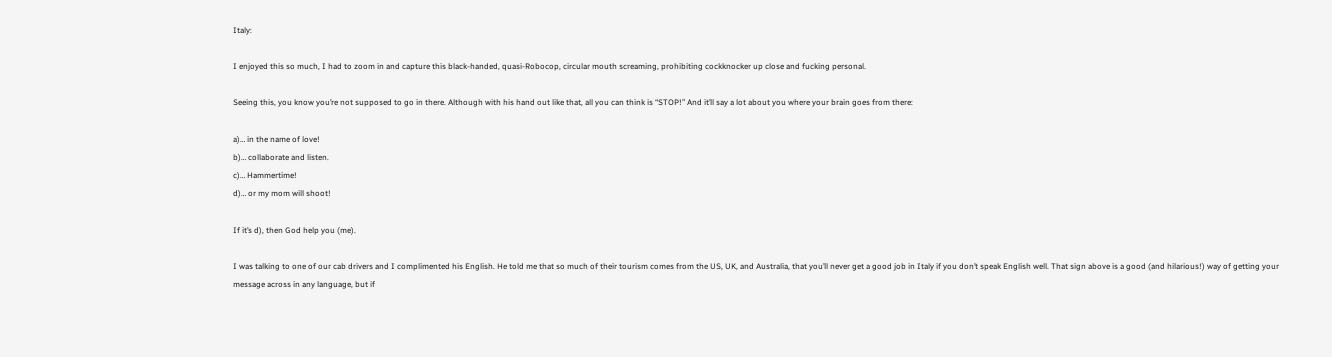Italy:

I enjoyed this so much, I had to zoom in and capture this black-handed, quasi-Robocop, circular mouth screaming, prohibiting cockknocker up close and fucking personal.

Seeing this, you know you’re not supposed to go in there. Although with his hand out like that, all you can think is “STOP!” And it’ll say a lot about you where your brain goes from there:

a)… in the name of love!
b)… collaborate and listen.
c)… Hammertime!
d)… or my mom will shoot!

If it’s d), then God help you (me).

I was talking to one of our cab drivers and I complimented his English. He told me that so much of their tourism comes from the US, UK, and Australia, that you’ll never get a good job in Italy if you don’t speak English well. That sign above is a good (and hilarious!) way of getting your message across in any language, but if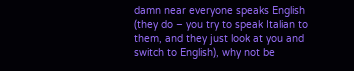damn near everyone speaks English (they do – you try to speak Italian to them, and they just look at you and switch to English), why not be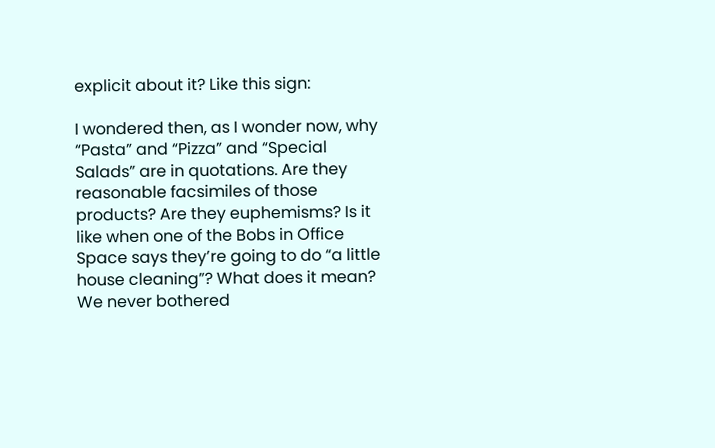explicit about it? Like this sign:

I wondered then, as I wonder now, why “Pasta” and “Pizza” and “Special Salads” are in quotations. Are they reasonable facsimiles of those products? Are they euphemisms? Is it like when one of the Bobs in Office Space says they’re going to do “a little house cleaning”? What does it mean? We never bothered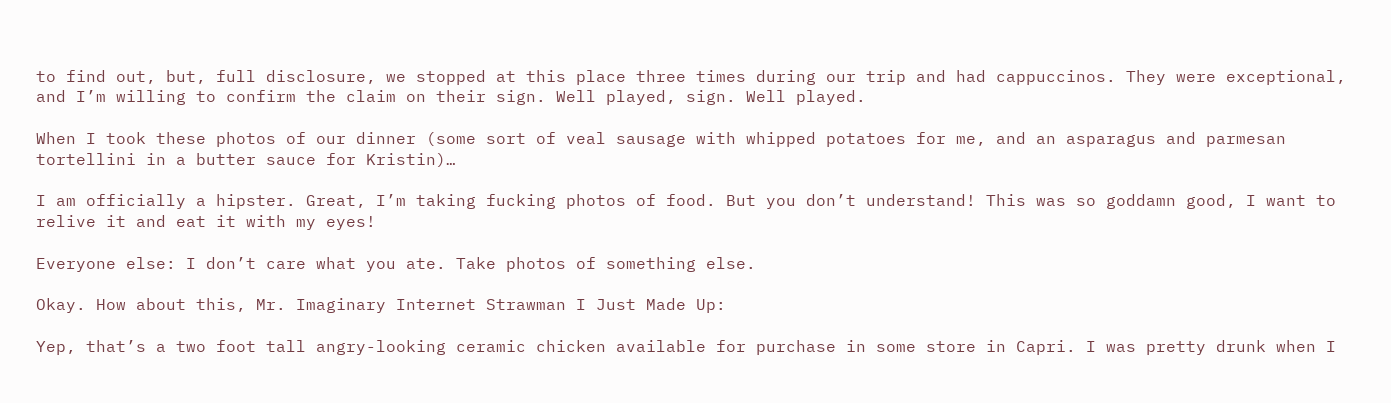to find out, but, full disclosure, we stopped at this place three times during our trip and had cappuccinos. They were exceptional, and I’m willing to confirm the claim on their sign. Well played, sign. Well played.

When I took these photos of our dinner (some sort of veal sausage with whipped potatoes for me, and an asparagus and parmesan tortellini in a butter sauce for Kristin)…

I am officially a hipster. Great, I’m taking fucking photos of food. But you don’t understand! This was so goddamn good, I want to relive it and eat it with my eyes!

Everyone else: I don’t care what you ate. Take photos of something else.

Okay. How about this, Mr. Imaginary Internet Strawman I Just Made Up:

Yep, that’s a two foot tall angry-looking ceramic chicken available for purchase in some store in Capri. I was pretty drunk when I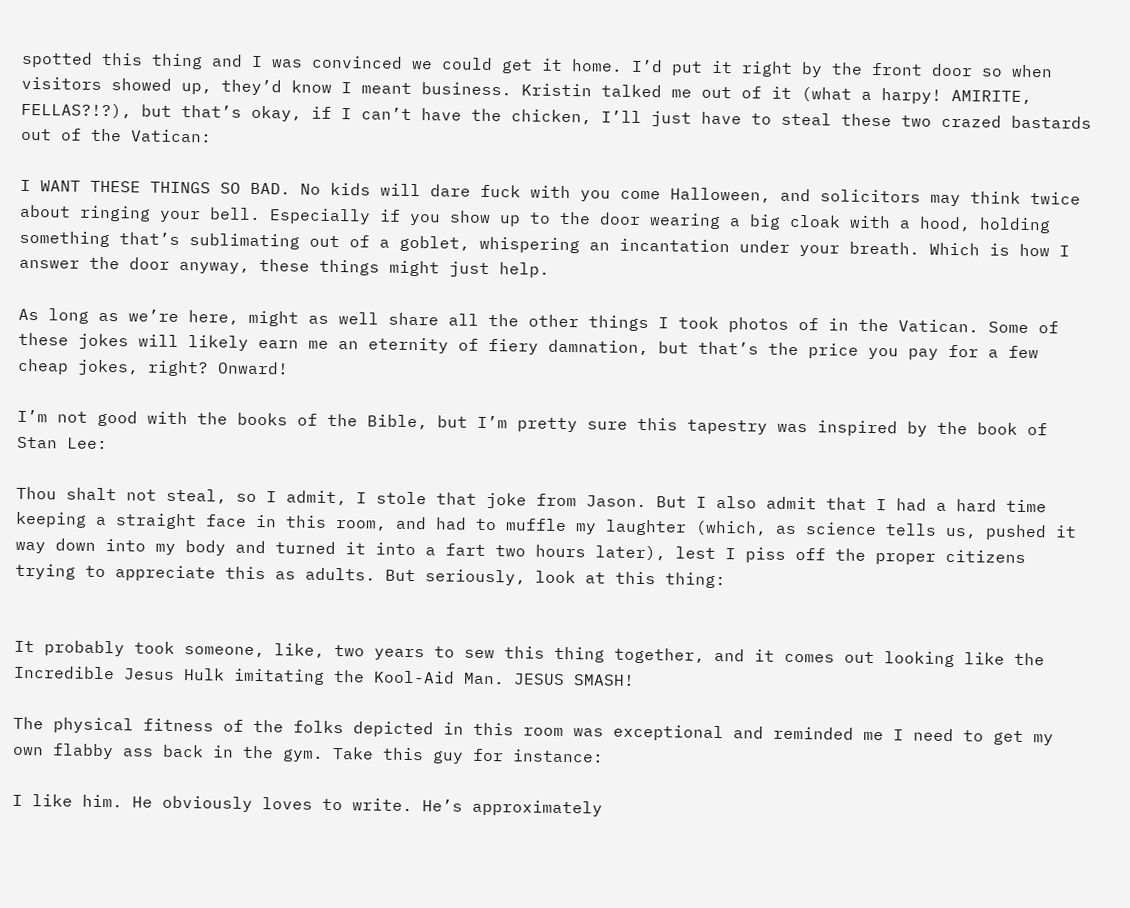spotted this thing and I was convinced we could get it home. I’d put it right by the front door so when visitors showed up, they’d know I meant business. Kristin talked me out of it (what a harpy! AMIRITE, FELLAS?!?), but that’s okay, if I can’t have the chicken, I’ll just have to steal these two crazed bastards out of the Vatican:

I WANT THESE THINGS SO BAD. No kids will dare fuck with you come Halloween, and solicitors may think twice about ringing your bell. Especially if you show up to the door wearing a big cloak with a hood, holding something that’s sublimating out of a goblet, whispering an incantation under your breath. Which is how I answer the door anyway, these things might just help.

As long as we’re here, might as well share all the other things I took photos of in the Vatican. Some of these jokes will likely earn me an eternity of fiery damnation, but that’s the price you pay for a few cheap jokes, right? Onward!

I’m not good with the books of the Bible, but I’m pretty sure this tapestry was inspired by the book of Stan Lee:

Thou shalt not steal, so I admit, I stole that joke from Jason. But I also admit that I had a hard time keeping a straight face in this room, and had to muffle my laughter (which, as science tells us, pushed it way down into my body and turned it into a fart two hours later), lest I piss off the proper citizens trying to appreciate this as adults. But seriously, look at this thing:


It probably took someone, like, two years to sew this thing together, and it comes out looking like the Incredible Jesus Hulk imitating the Kool-Aid Man. JESUS SMASH!

The physical fitness of the folks depicted in this room was exceptional and reminded me I need to get my own flabby ass back in the gym. Take this guy for instance:

I like him. He obviously loves to write. He’s approximately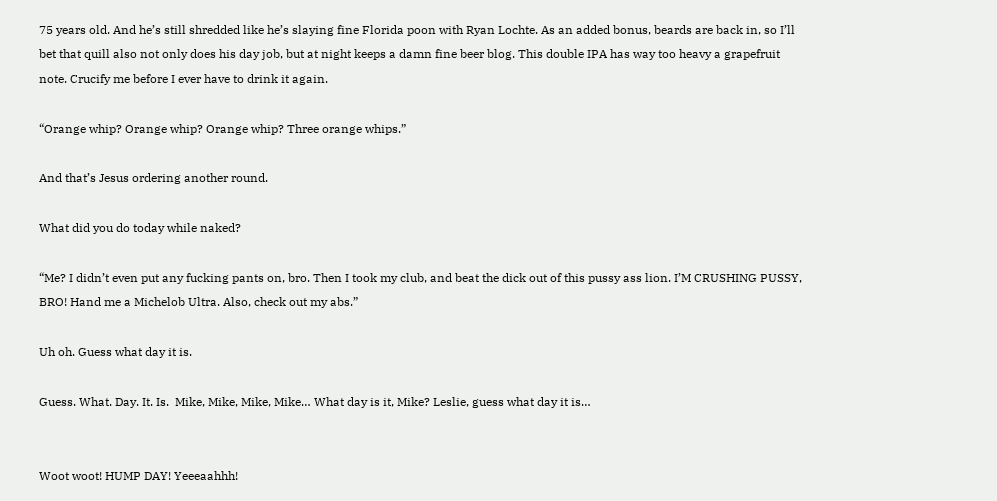75 years old. And he’s still shredded like he’s slaying fine Florida poon with Ryan Lochte. As an added bonus, beards are back in, so I’ll bet that quill also not only does his day job, but at night keeps a damn fine beer blog. This double IPA has way too heavy a grapefruit note. Crucify me before I ever have to drink it again.

“Orange whip? Orange whip? Orange whip? Three orange whips.”

And that’s Jesus ordering another round.

What did you do today while naked?

“Me? I didn’t even put any fucking pants on, bro. Then I took my club, and beat the dick out of this pussy ass lion. I’M CRUSHING PUSSY, BRO! Hand me a Michelob Ultra. Also, check out my abs.”

Uh oh. Guess what day it is.

Guess. What. Day. It. Is.  Mike, Mike, Mike, Mike… What day is it, Mike? Leslie, guess what day it is…


Woot woot! HUMP DAY! Yeeeaahhh!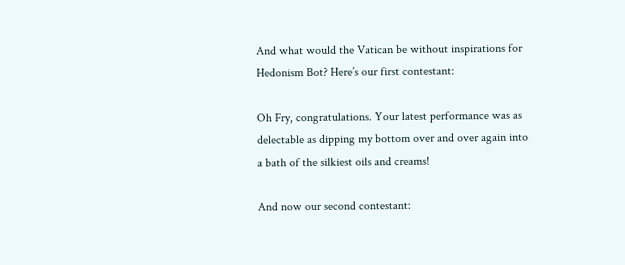And what would the Vatican be without inspirations for Hedonism Bot? Here’s our first contestant:

Oh Fry, congratulations. Your latest performance was as delectable as dipping my bottom over and over again into a bath of the silkiest oils and creams!

And now our second contestant: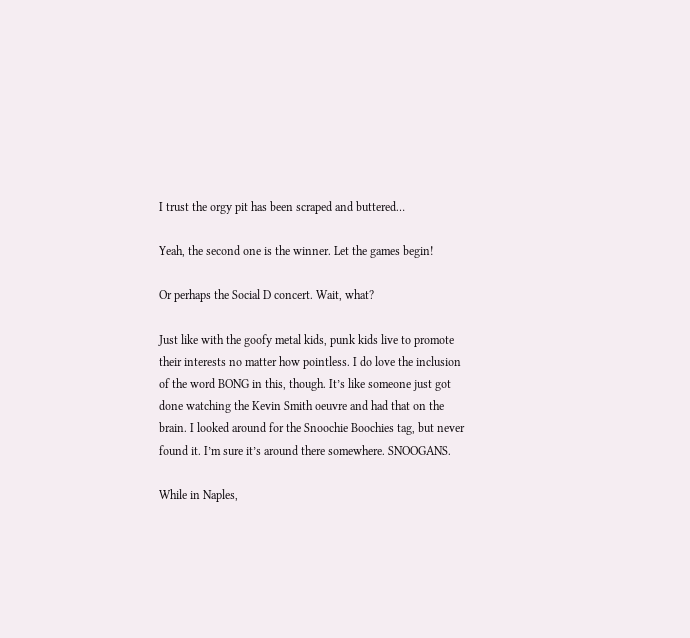I trust the orgy pit has been scraped and buttered…

Yeah, the second one is the winner. Let the games begin!

Or perhaps the Social D concert. Wait, what?

Just like with the goofy metal kids, punk kids live to promote their interests no matter how pointless. I do love the inclusion of the word BONG in this, though. It’s like someone just got done watching the Kevin Smith oeuvre and had that on the brain. I looked around for the Snoochie Boochies tag, but never found it. I’m sure it’s around there somewhere. SNOOGANS.

While in Naples,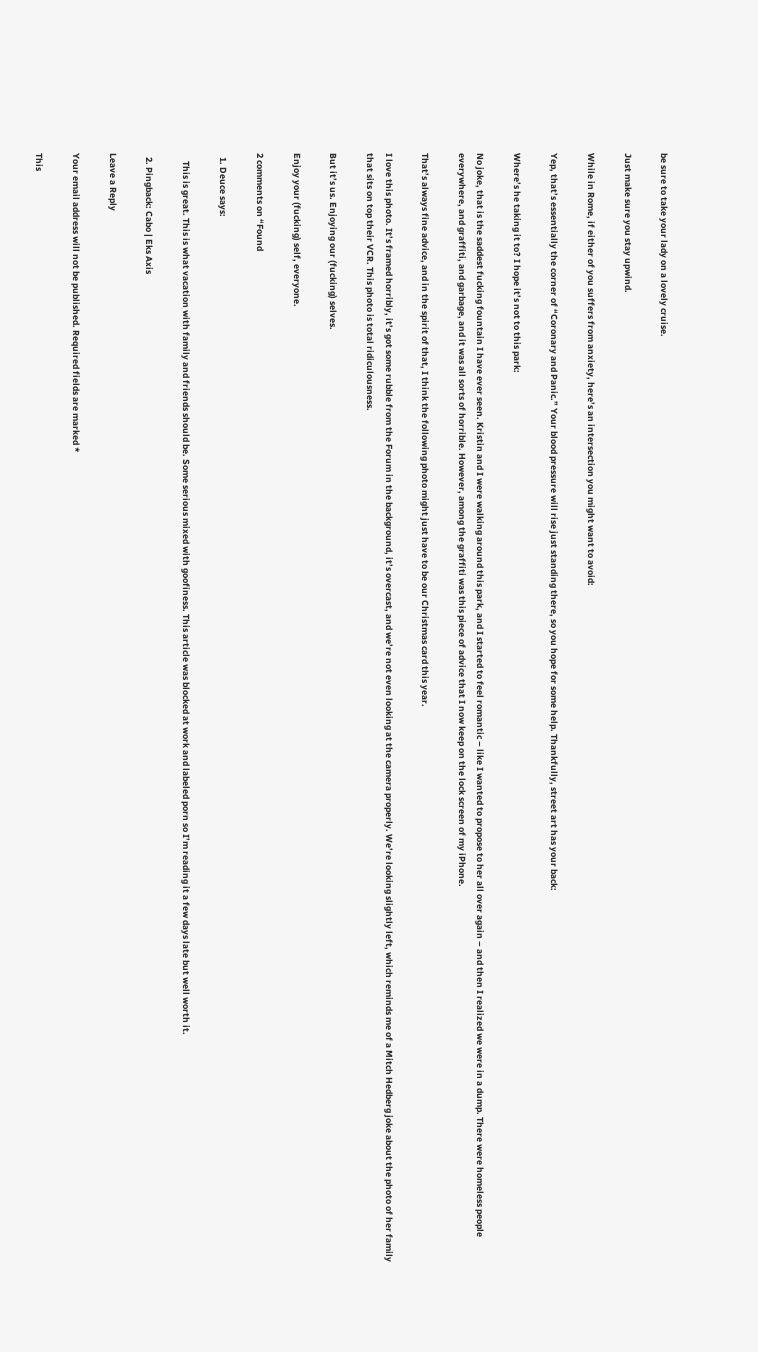be sure to take your lady on a lovely cruise.

Just make sure you stay upwind.

While in Rome, if either of you suffers from anxiety, here’s an intersection you might want to avoid:

Yep, that’s essentially the corner of “Coronary and Panic.” Your blood pressure will rise just standing there, so you hope for some help. Thankfully, street art has your back:

Where’s he taking it to? I hope it’s not to this park:

No joke, that is the saddest fucking fountain I have ever seen. Kristin and I were walking around this park, and I started to feel romantic – like I wanted to propose to her all over again – and then I realized we were in a dump. There were homeless people everywhere, and graffiti, and garbage, and it was all sorts of horrible. However, among the graffiti was this piece of advice that I now keep on the lock screen of my iPhone.

That’s always fine advice, and in the spirit of that, I think the following photo might just have to be our Christmas card this year.

I love this photo. It’s framed horribly, it’s got some rubble from the Forum in the background, it’s overcast, and we’re not even looking at the camera properly. We’re looking slightly left, which reminds me of a Mitch Hedberg joke about the photo of her family that sits on top their VCR. This photo is total ridiculousness.

But it’s us. Enjoying our (fucking) selves.

Enjoy your (fucking) self, everyone.

2 comments on “Found

  1. Deuce says:

    This is great. This is what vacation with family and friends should be. Some serious mixed with goofiness. This article was blocked at work and labeled porn so I’m reading it a few days late but well worth it.

  2. Pingback: Cabo | Eks Axis

Leave a Reply

Your email address will not be published. Required fields are marked *

This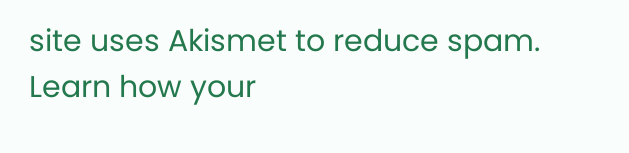site uses Akismet to reduce spam. Learn how your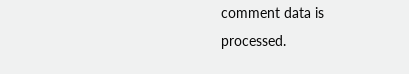comment data is processed.